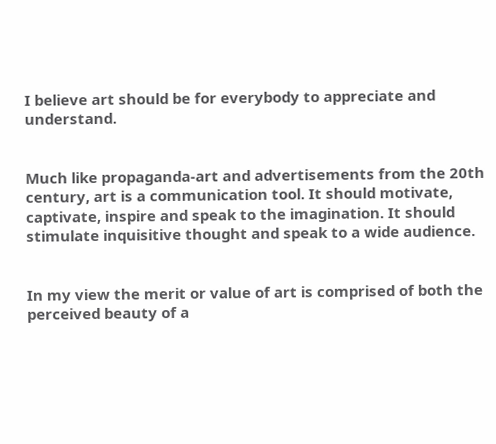I believe art should be for everybody to appreciate and understand.


Much like propaganda-art and advertisements from the 20th century, art is a communication tool. It should motivate, captivate, inspire and speak to the imagination. It should stimulate inquisitive thought and speak to a wide audience.


In my view the merit or value of art is comprised of both the perceived beauty of a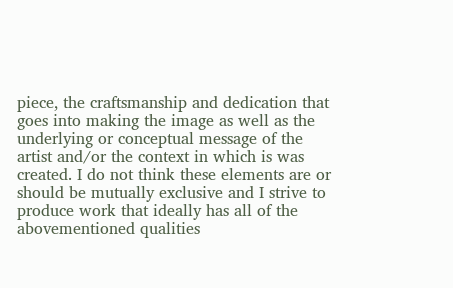piece, the craftsmanship and dedication that goes into making the image as well as the underlying or conceptual message of the artist and/or the context in which is was created. I do not think these elements are or should be mutually exclusive and I strive to produce work that ideally has all of the abovementioned qualities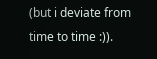(but i deviate from time to time :)).